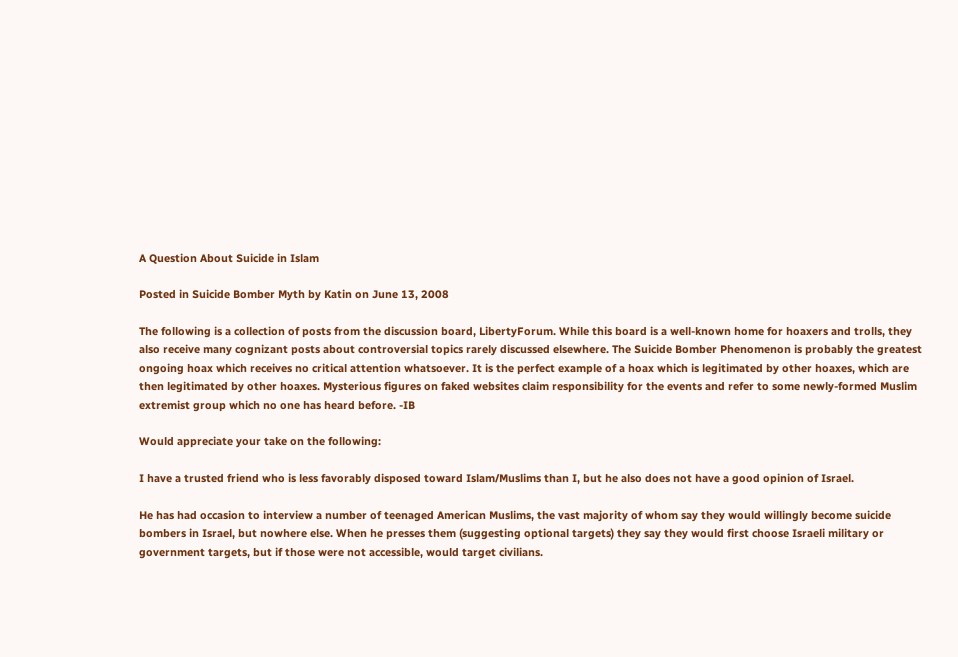A Question About Suicide in Islam

Posted in Suicide Bomber Myth by Katin on June 13, 2008

The following is a collection of posts from the discussion board, LibertyForum. While this board is a well-known home for hoaxers and trolls, they also receive many cognizant posts about controversial topics rarely discussed elsewhere. The Suicide Bomber Phenomenon is probably the greatest ongoing hoax which receives no critical attention whatsoever. It is the perfect example of a hoax which is legitimated by other hoaxes, which are then legitimated by other hoaxes. Mysterious figures on faked websites claim responsibility for the events and refer to some newly-formed Muslim extremist group which no one has heard before. -IB

Would appreciate your take on the following:

I have a trusted friend who is less favorably disposed toward Islam/Muslims than I, but he also does not have a good opinion of Israel.

He has had occasion to interview a number of teenaged American Muslims, the vast majority of whom say they would willingly become suicide bombers in Israel, but nowhere else. When he presses them (suggesting optional targets) they say they would first choose Israeli military or government targets, but if those were not accessible, would target civilians.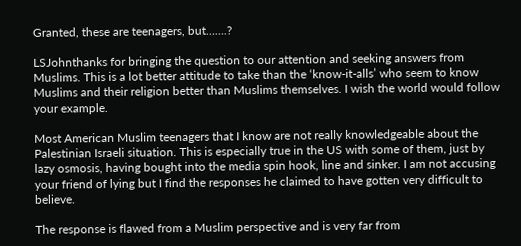Granted, these are teenagers, but…….?

LSJohnthanks for bringing the question to our attention and seeking answers from Muslims. This is a lot better attitude to take than the ‘know-it-alls’ who seem to know Muslims and their religion better than Muslims themselves. I wish the world would follow your example.

Most American Muslim teenagers that I know are not really knowledgeable about the Palestinian Israeli situation. This is especially true in the US with some of them, just by lazy osmosis, having bought into the media spin hook, line and sinker. I am not accusing your friend of lying but I find the responses he claimed to have gotten very difficult to believe.

The response is flawed from a Muslim perspective and is very far from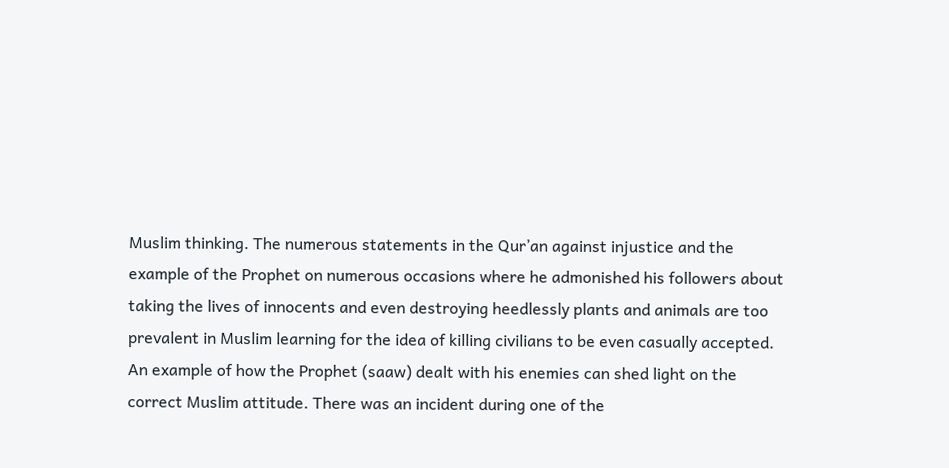Muslim thinking. The numerous statements in the Qur’an against injustice and the example of the Prophet on numerous occasions where he admonished his followers about taking the lives of innocents and even destroying heedlessly plants and animals are too prevalent in Muslim learning for the idea of killing civilians to be even casually accepted. An example of how the Prophet (saaw) dealt with his enemies can shed light on the correct Muslim attitude. There was an incident during one of the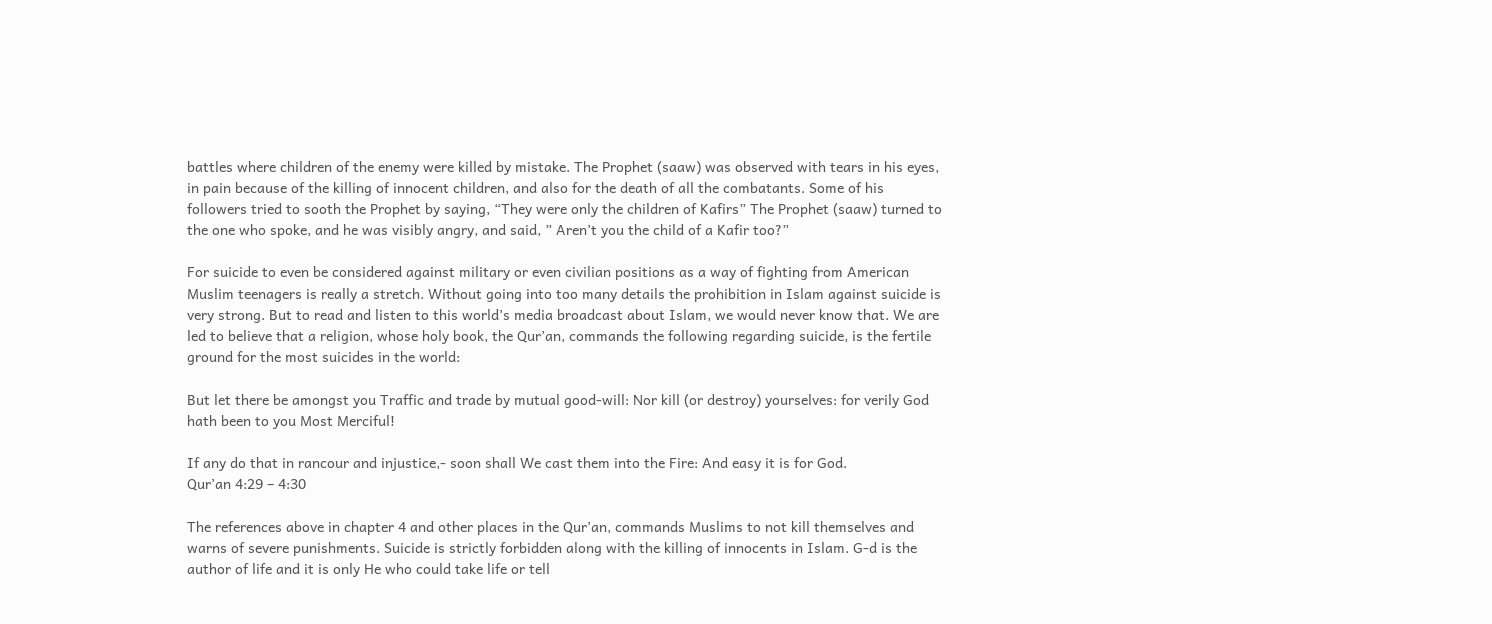battles where children of the enemy were killed by mistake. The Prophet (saaw) was observed with tears in his eyes, in pain because of the killing of innocent children, and also for the death of all the combatants. Some of his followers tried to sooth the Prophet by saying, “They were only the children of Kafirs” The Prophet (saaw) turned to the one who spoke, and he was visibly angry, and said, ” Aren’t you the child of a Kafir too?”

For suicide to even be considered against military or even civilian positions as a way of fighting from American Muslim teenagers is really a stretch. Without going into too many details the prohibition in Islam against suicide is very strong. But to read and listen to this world’s media broadcast about Islam, we would never know that. We are led to believe that a religion, whose holy book, the Qur’an, commands the following regarding suicide, is the fertile ground for the most suicides in the world:

But let there be amongst you Traffic and trade by mutual good-will: Nor kill (or destroy) yourselves: for verily God hath been to you Most Merciful!

If any do that in rancour and injustice,- soon shall We cast them into the Fire: And easy it is for God.
Qur’an 4:29 – 4:30

The references above in chapter 4 and other places in the Qur’an, commands Muslims to not kill themselves and warns of severe punishments. Suicide is strictly forbidden along with the killing of innocents in Islam. G-d is the author of life and it is only He who could take life or tell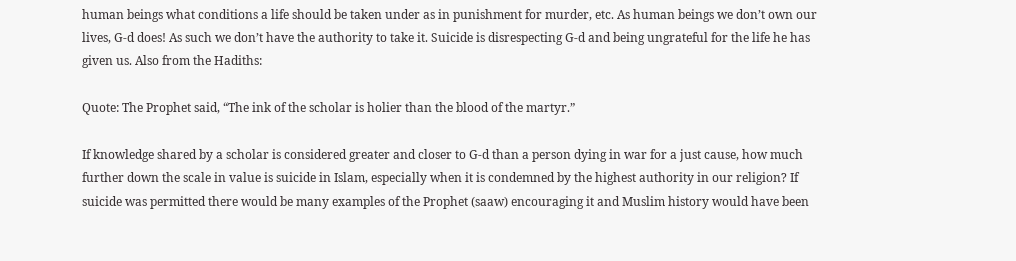human beings what conditions a life should be taken under as in punishment for murder, etc. As human beings we don’t own our lives, G-d does! As such we don’t have the authority to take it. Suicide is disrespecting G-d and being ungrateful for the life he has given us. Also from the Hadiths:

Quote: The Prophet said, “The ink of the scholar is holier than the blood of the martyr.”

If knowledge shared by a scholar is considered greater and closer to G-d than a person dying in war for a just cause, how much further down the scale in value is suicide in Islam, especially when it is condemned by the highest authority in our religion? If suicide was permitted there would be many examples of the Prophet (saaw) encouraging it and Muslim history would have been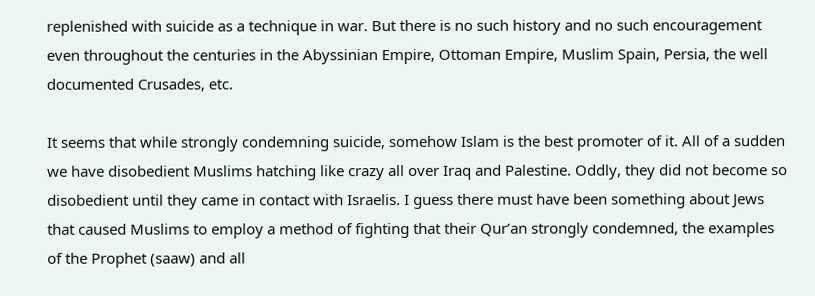replenished with suicide as a technique in war. But there is no such history and no such encouragement even throughout the centuries in the Abyssinian Empire, Ottoman Empire, Muslim Spain, Persia, the well documented Crusades, etc.

It seems that while strongly condemning suicide, somehow Islam is the best promoter of it. All of a sudden we have disobedient Muslims hatching like crazy all over Iraq and Palestine. Oddly, they did not become so disobedient until they came in contact with Israelis. I guess there must have been something about Jews that caused Muslims to employ a method of fighting that their Qur’an strongly condemned, the examples of the Prophet (saaw) and all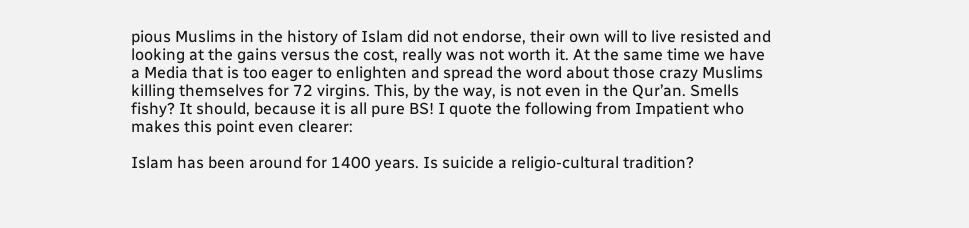pious Muslims in the history of Islam did not endorse, their own will to live resisted and looking at the gains versus the cost, really was not worth it. At the same time we have a Media that is too eager to enlighten and spread the word about those crazy Muslims killing themselves for 72 virgins. This, by the way, is not even in the Qur’an. Smells fishy? It should, because it is all pure BS! I quote the following from Impatient who makes this point even clearer:

Islam has been around for 1400 years. Is suicide a religio-cultural tradition?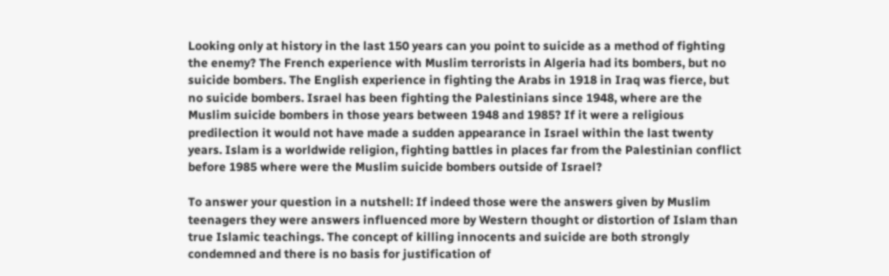Looking only at history in the last 150 years can you point to suicide as a method of fighting the enemy? The French experience with Muslim terrorists in Algeria had its bombers, but no suicide bombers. The English experience in fighting the Arabs in 1918 in Iraq was fierce, but no suicide bombers. Israel has been fighting the Palestinians since 1948, where are the Muslim suicide bombers in those years between 1948 and 1985? If it were a religious predilection it would not have made a sudden appearance in Israel within the last twenty years. Islam is a worldwide religion, fighting battles in places far from the Palestinian conflict  before 1985 where were the Muslim suicide bombers outside of Israel?

To answer your question in a nutshell: If indeed those were the answers given by Muslim teenagers they were answers influenced more by Western thought or distortion of Islam than true Islamic teachings. The concept of killing innocents and suicide are both strongly condemned and there is no basis for justification of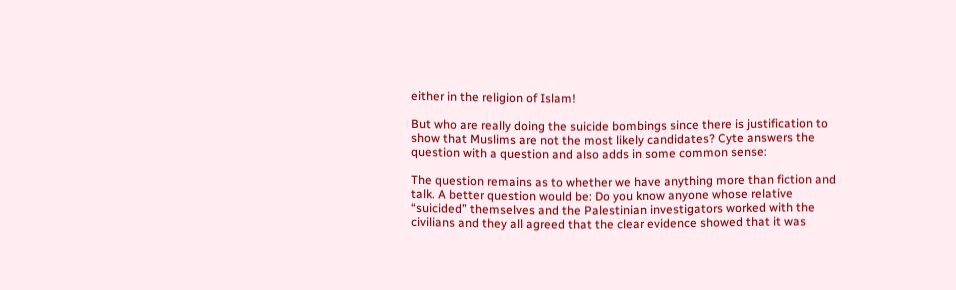either in the religion of Islam!

But who are really doing the suicide bombings since there is justification to show that Muslims are not the most likely candidates? Cyte answers the question with a question and also adds in some common sense:

The question remains as to whether we have anything more than fiction and talk. A better question would be: Do you know anyone whose relative “suicided” themselves and the Palestinian investigators worked with the civilians and they all agreed that the clear evidence showed that it was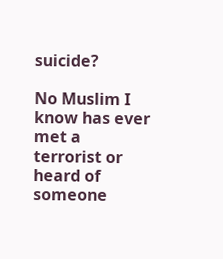suicide?

No Muslim I know has ever met a terrorist or heard of someone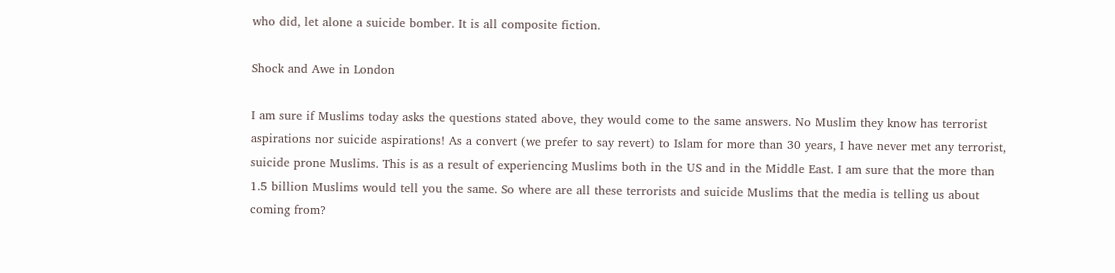who did, let alone a suicide bomber. It is all composite fiction.

Shock and Awe in London

I am sure if Muslims today asks the questions stated above, they would come to the same answers. No Muslim they know has terrorist aspirations nor suicide aspirations! As a convert (we prefer to say revert) to Islam for more than 30 years, I have never met any terrorist, suicide prone Muslims. This is as a result of experiencing Muslims both in the US and in the Middle East. I am sure that the more than 1.5 billion Muslims would tell you the same. So where are all these terrorists and suicide Muslims that the media is telling us about coming from?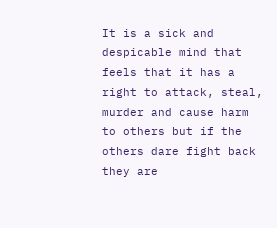It is a sick and despicable mind that feels that it has a right to attack, steal, murder and cause harm to others but if the others dare fight back they are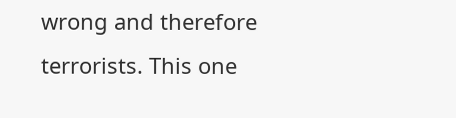wrong and therefore terrorists. This one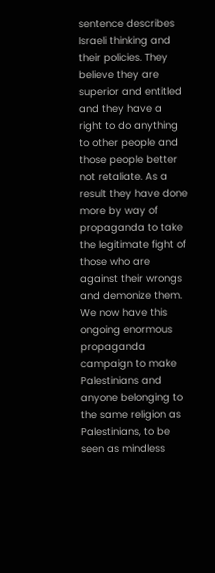sentence describes Israeli thinking and their policies. They believe they are superior and entitled and they have a right to do anything to other people and those people better not retaliate. As a result they have done more by way of propaganda to take the legitimate fight of those who are against their wrongs and demonize them. We now have this ongoing enormous propaganda campaign to make Palestinians and anyone belonging to the same religion as Palestinians, to be seen as mindless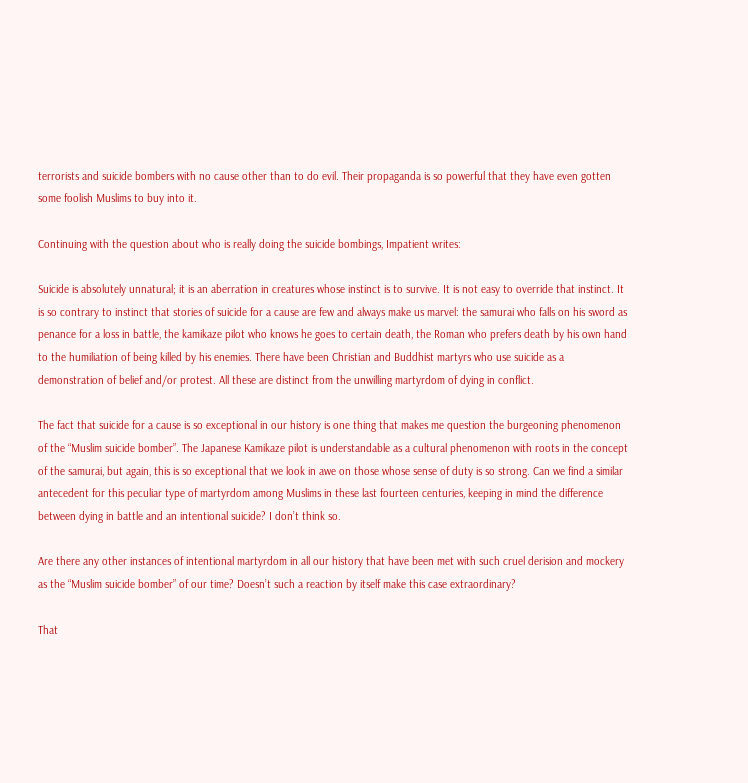terrorists and suicide bombers with no cause other than to do evil. Their propaganda is so powerful that they have even gotten some foolish Muslims to buy into it.

Continuing with the question about who is really doing the suicide bombings, Impatient writes:

Suicide is absolutely unnatural; it is an aberration in creatures whose instinct is to survive. It is not easy to override that instinct. It is so contrary to instinct that stories of suicide for a cause are few and always make us marvel: the samurai who falls on his sword as penance for a loss in battle, the kamikaze pilot who knows he goes to certain death, the Roman who prefers death by his own hand to the humiliation of being killed by his enemies. There have been Christian and Buddhist martyrs who use suicide as a demonstration of belief and/or protest. All these are distinct from the unwilling martyrdom of dying in conflict.

The fact that suicide for a cause is so exceptional in our history is one thing that makes me question the burgeoning phenomenon of the “Muslim suicide bomber”. The Japanese Kamikaze pilot is understandable as a cultural phenomenon with roots in the concept of the samurai, but again, this is so exceptional that we look in awe on those whose sense of duty is so strong. Can we find a similar antecedent for this peculiar type of martyrdom among Muslims in these last fourteen centuries, keeping in mind the difference between dying in battle and an intentional suicide? I don’t think so.

Are there any other instances of intentional martyrdom in all our history that have been met with such cruel derision and mockery as the “Muslim suicide bomber” of our time? Doesn’t such a reaction by itself make this case extraordinary?

That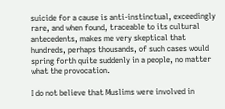suicide for a cause is anti-instinctual, exceedingly rare, and when found, traceable to its cultural antecedents, makes me very skeptical that hundreds, perhaps thousands, of such cases would spring forth quite suddenly in a people, no matter what the provocation.

I do not believe that Muslims were involved in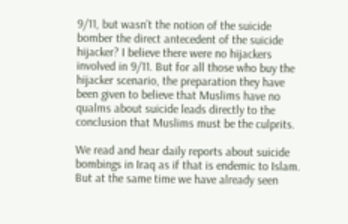9/11, but wasn’t the notion of the suicide bomber the direct antecedent of the suicide hijacker? I believe there were no hijackers involved in 9/11. But for all those who buy the hijacker scenario, the preparation they have been given to believe that Muslims have no qualms about suicide leads directly to the conclusion that Muslims must be the culprits.

We read and hear daily reports about suicide bombings in Iraq as if that is endemic to Islam. But at the same time we have already seen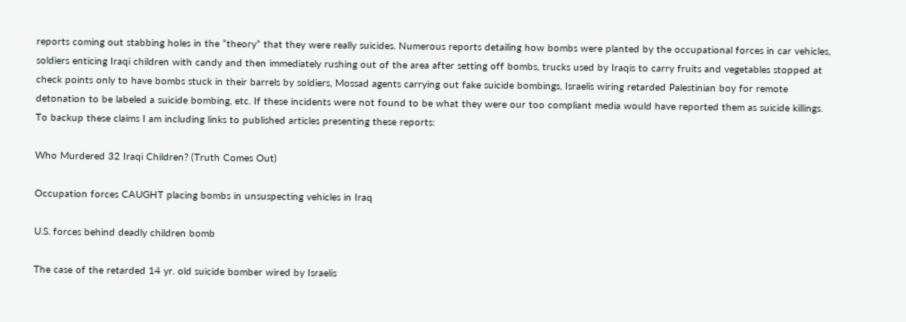reports coming out stabbing holes in the “theory” that they were really suicides. Numerous reports detailing how bombs were planted by the occupational forces in car vehicles, soldiers enticing Iraqi children with candy and then immediately rushing out of the area after setting off bombs, trucks used by Iraqis to carry fruits and vegetables stopped at check points only to have bombs stuck in their barrels by soldiers, Mossad agents carrying out fake suicide bombings, Israelis wiring retarded Palestinian boy for remote detonation to be labeled a suicide bombing, etc. If these incidents were not found to be what they were our too compliant media would have reported them as suicide killings. To backup these claims I am including links to published articles presenting these reports:

Who Murdered 32 Iraqi Children? (Truth Comes Out)

Occupation forces CAUGHT placing bombs in unsuspecting vehicles in Iraq

U.S. forces behind deadly children bomb

The case of the retarded 14 yr. old suicide bomber wired by Israelis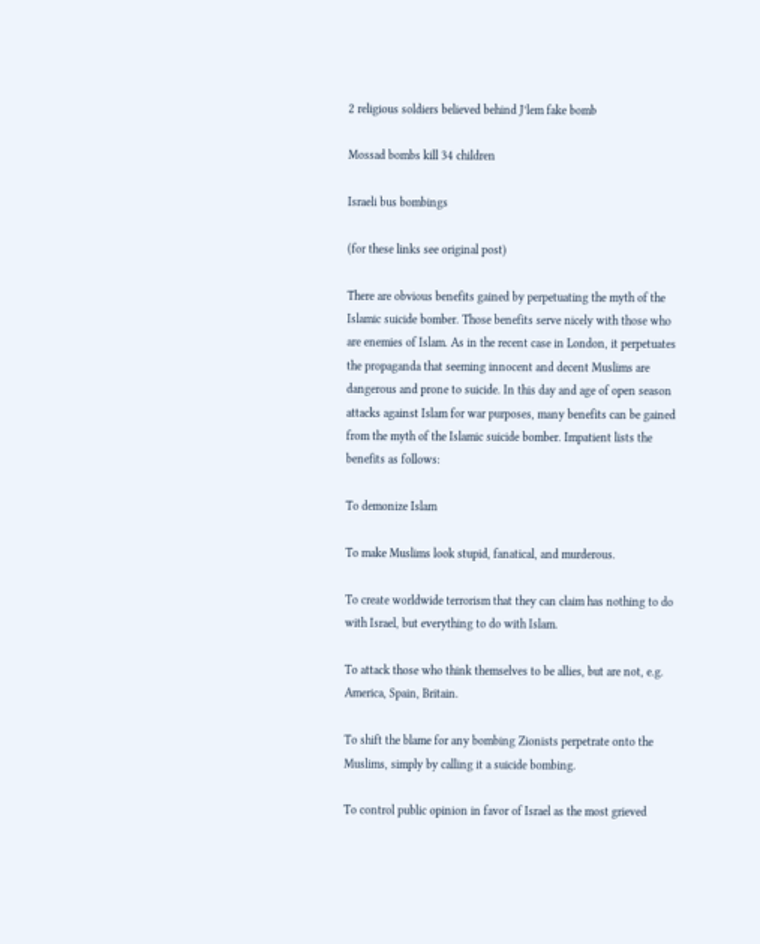2 religious soldiers believed behind J’lem fake bomb

Mossad bombs kill 34 children

Israeli bus bombings

(for these links see original post)

There are obvious benefits gained by perpetuating the myth of the Islamic suicide bomber. Those benefits serve nicely with those who are enemies of Islam. As in the recent case in London, it perpetuates the propaganda that seeming innocent and decent Muslims are dangerous and prone to suicide. In this day and age of open season attacks against Islam for war purposes, many benefits can be gained from the myth of the Islamic suicide bomber. Impatient lists the benefits as follows:

To demonize Islam

To make Muslims look stupid, fanatical, and murderous.

To create worldwide terrorism that they can claim has nothing to do with Israel, but everything to do with Islam.

To attack those who think themselves to be allies, but are not, e.g. America, Spain, Britain.

To shift the blame for any bombing Zionists perpetrate onto the Muslims, simply by calling it a suicide bombing.

To control public opinion in favor of Israel as the most grieved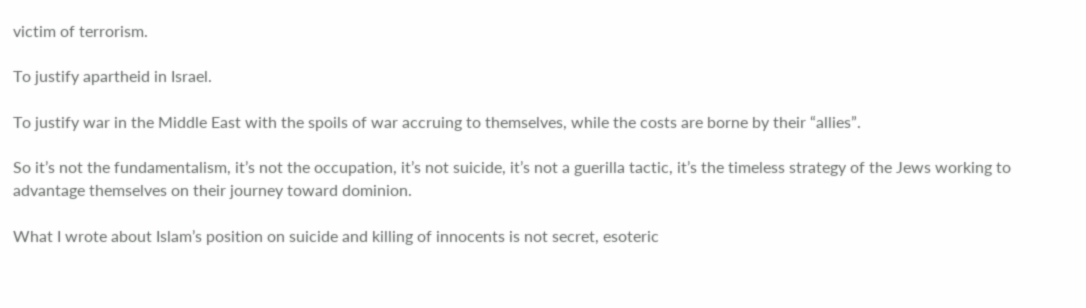victim of terrorism.

To justify apartheid in Israel.

To justify war in the Middle East with the spoils of war accruing to themselves, while the costs are borne by their “allies”.

So it’s not the fundamentalism, it’s not the occupation, it’s not suicide, it’s not a guerilla tactic, it’s the timeless strategy of the Jews working to advantage themselves on their journey toward dominion.

What I wrote about Islam’s position on suicide and killing of innocents is not secret, esoteric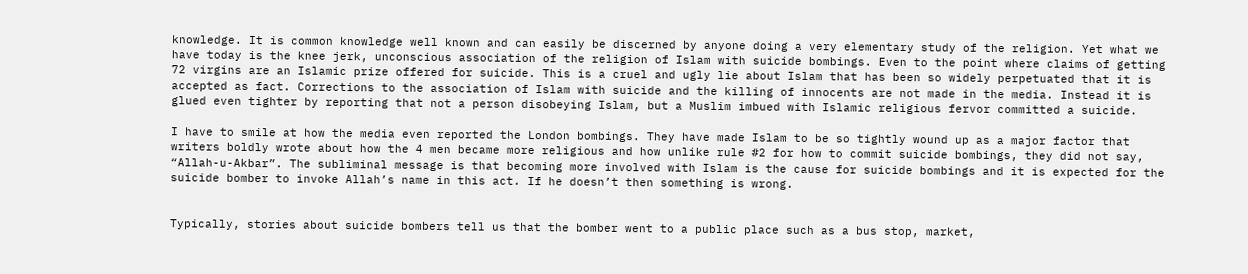knowledge. It is common knowledge well known and can easily be discerned by anyone doing a very elementary study of the religion. Yet what we have today is the knee jerk, unconscious association of the religion of Islam with suicide bombings. Even to the point where claims of getting 72 virgins are an Islamic prize offered for suicide. This is a cruel and ugly lie about Islam that has been so widely perpetuated that it is accepted as fact. Corrections to the association of Islam with suicide and the killing of innocents are not made in the media. Instead it is glued even tighter by reporting that not a person disobeying Islam, but a Muslim imbued with Islamic religious fervor committed a suicide.

I have to smile at how the media even reported the London bombings. They have made Islam to be so tightly wound up as a major factor that writers boldly wrote about how the 4 men became more religious and how unlike rule #2 for how to commit suicide bombings, they did not say, “Allah-u-Akbar”. The subliminal message is that becoming more involved with Islam is the cause for suicide bombings and it is expected for the suicide bomber to invoke Allah’s name in this act. If he doesn’t then something is wrong.


Typically, stories about suicide bombers tell us that the bomber went to a public place such as a bus stop, market,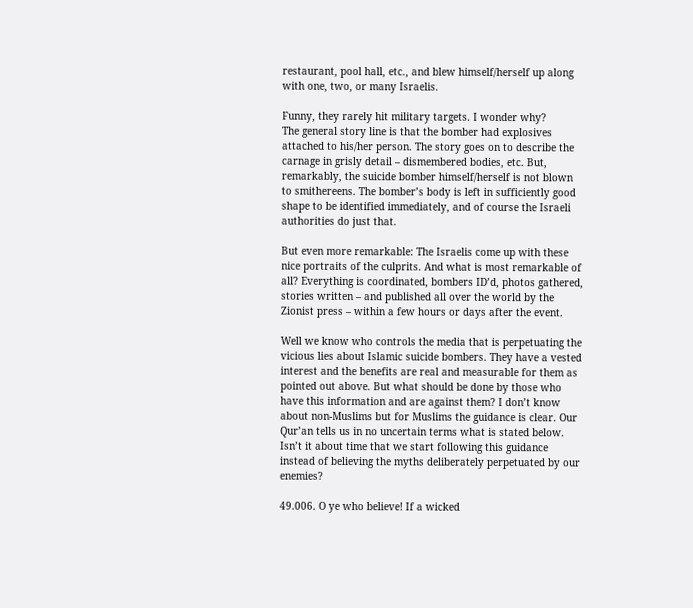restaurant, pool hall, etc., and blew himself/herself up along with one, two, or many Israelis.

Funny, they rarely hit military targets. I wonder why?
The general story line is that the bomber had explosives attached to his/her person. The story goes on to describe the carnage in grisly detail – dismembered bodies, etc. But, remarkably, the suicide bomber himself/herself is not blown to smithereens. The bomber’s body is left in sufficiently good shape to be identified immediately, and of course the Israeli authorities do just that.

But even more remarkable: The Israelis come up with these nice portraits of the culprits. And what is most remarkable of all? Everything is coordinated, bombers ID’d, photos gathered, stories written – and published all over the world by the Zionist press – within a few hours or days after the event.

Well we know who controls the media that is perpetuating the vicious lies about Islamic suicide bombers. They have a vested interest and the benefits are real and measurable for them as pointed out above. But what should be done by those who have this information and are against them? I don’t know about non-Muslims but for Muslims the guidance is clear. Our Qur’an tells us in no uncertain terms what is stated below. Isn’t it about time that we start following this guidance instead of believing the myths deliberately perpetuated by our enemies?

49.006. O ye who believe! If a wicked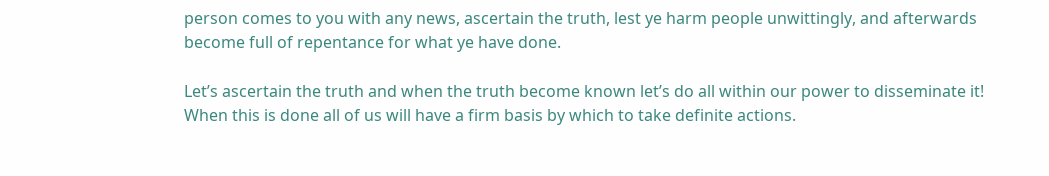person comes to you with any news, ascertain the truth, lest ye harm people unwittingly, and afterwards become full of repentance for what ye have done.

Let’s ascertain the truth and when the truth become known let’s do all within our power to disseminate it! When this is done all of us will have a firm basis by which to take definite actions.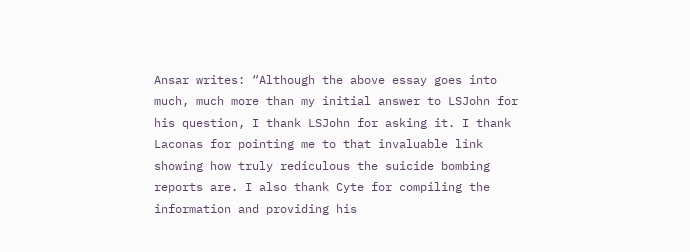Ansar writes: “Although the above essay goes into much, much more than my initial answer to LSJohn for his question, I thank LSJohn for asking it. I thank Laconas for pointing me to that invaluable link showing how truly rediculous the suicide bombing reports are. I also thank Cyte for compiling the information and providing his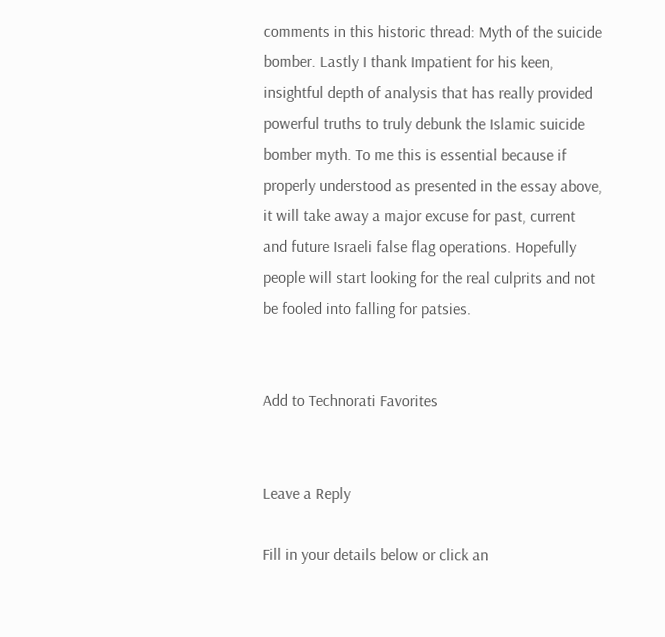comments in this historic thread: Myth of the suicide bomber. Lastly I thank Impatient for his keen, insightful depth of analysis that has really provided powerful truths to truly debunk the Islamic suicide bomber myth. To me this is essential because if properly understood as presented in the essay above, it will take away a major excuse for past, current and future Israeli false flag operations. Hopefully people will start looking for the real culprits and not be fooled into falling for patsies.


Add to Technorati Favorites


Leave a Reply

Fill in your details below or click an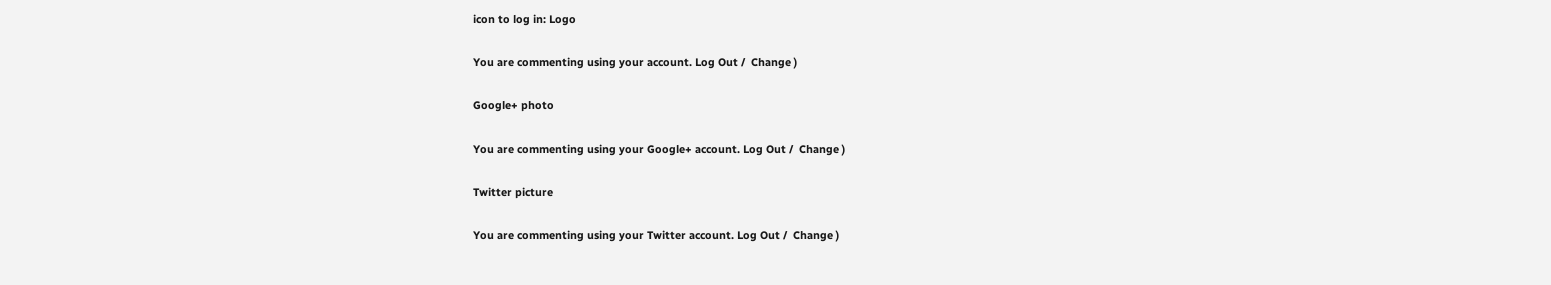icon to log in: Logo

You are commenting using your account. Log Out /  Change )

Google+ photo

You are commenting using your Google+ account. Log Out /  Change )

Twitter picture

You are commenting using your Twitter account. Log Out /  Change )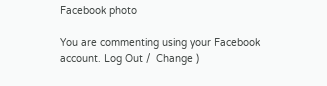Facebook photo

You are commenting using your Facebook account. Log Out /  Change )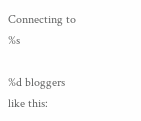Connecting to %s

%d bloggers like this: